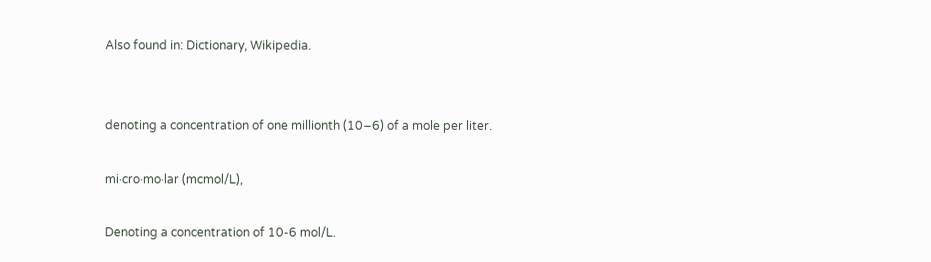Also found in: Dictionary, Wikipedia.


denoting a concentration of one millionth (10−6) of a mole per liter.

mi·cro·mo·lar (mcmol/L),

Denoting a concentration of 10-6 mol/L.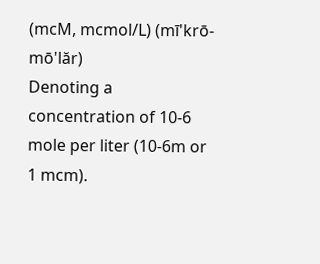(mcM, mcmol/L) (mī'krō-mō'lăr)
Denoting a concentration of 10-6 mole per liter (10-6m or 1 mcm).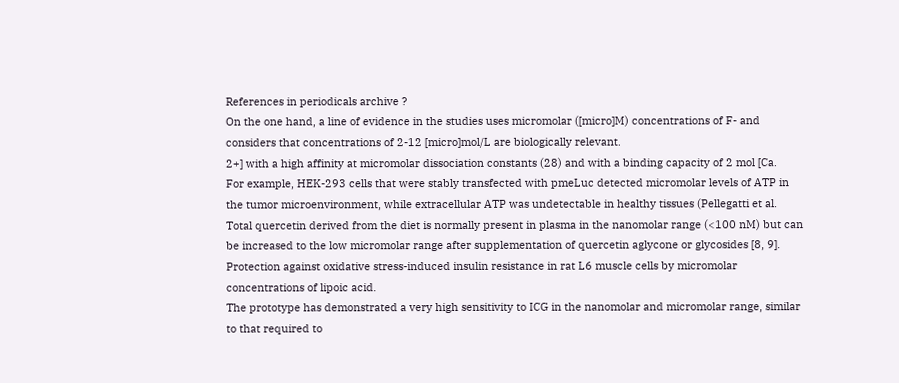References in periodicals archive ?
On the one hand, a line of evidence in the studies uses micromolar ([micro]M) concentrations of F- and considers that concentrations of 2-12 [micro]mol/L are biologically relevant.
2+] with a high affinity at micromolar dissociation constants (28) and with a binding capacity of 2 mol [Ca.
For example, HEK-293 cells that were stably transfected with pmeLuc detected micromolar levels of ATP in the tumor microenvironment, while extracellular ATP was undetectable in healthy tissues (Pellegatti et al.
Total quercetin derived from the diet is normally present in plasma in the nanomolar range (<100 nM) but can be increased to the low micromolar range after supplementation of quercetin aglycone or glycosides [8, 9].
Protection against oxidative stress-induced insulin resistance in rat L6 muscle cells by micromolar concentrations of lipoic acid.
The prototype has demonstrated a very high sensitivity to ICG in the nanomolar and micromolar range, similar to that required to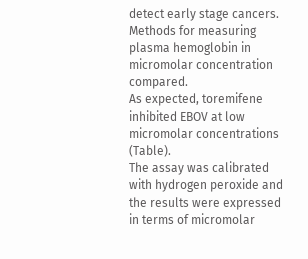detect early stage cancers.
Methods for measuring plasma hemoglobin in micromolar concentration compared.
As expected, toremifene inhibited EBOV at low micromolar concentrations (Table).
The assay was calibrated with hydrogen peroxide and the results were expressed in terms of micromolar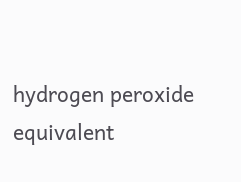hydrogen peroxide equivalent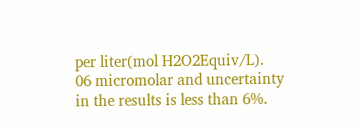per liter(mol H2O2Equiv/L).
06 micromolar and uncertainty in the results is less than 6%.